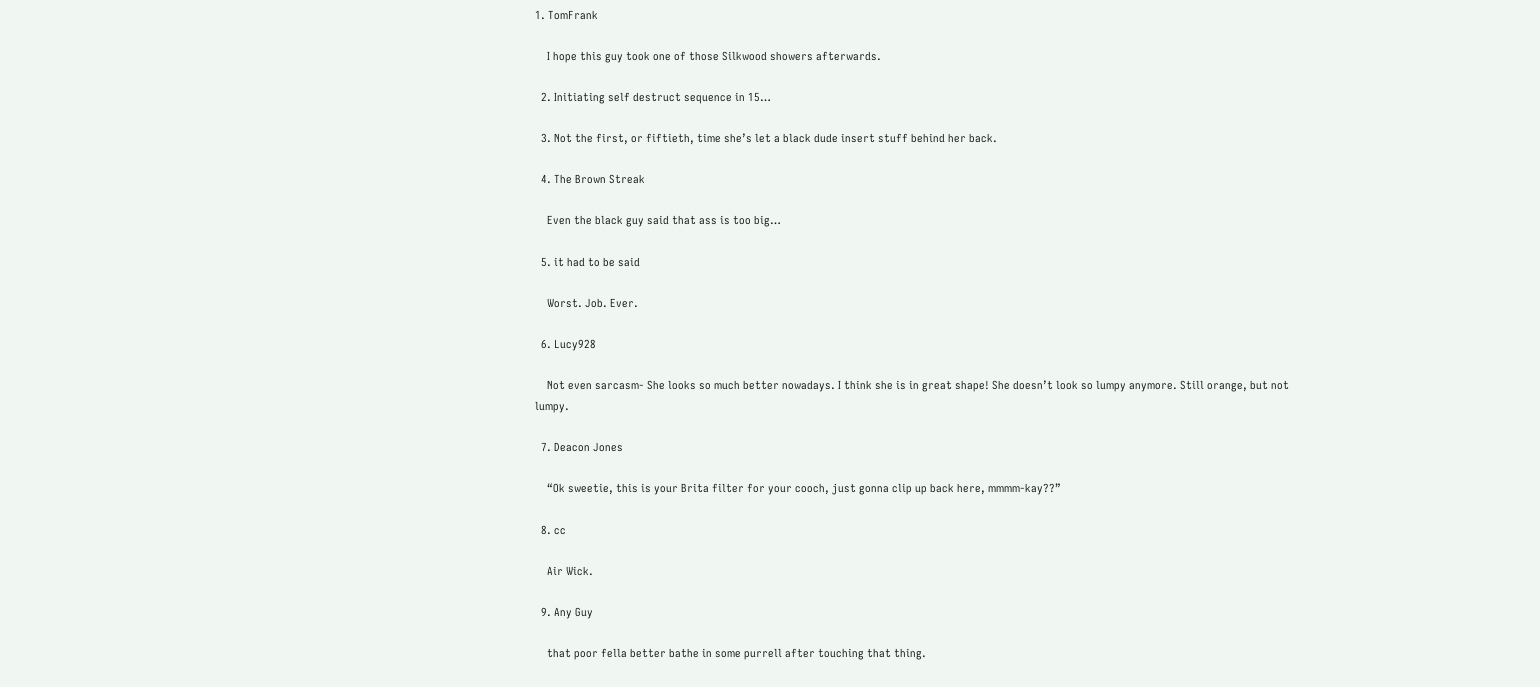1. TomFrank

    I hope this guy took one of those Silkwood showers afterwards.

  2. Initiating self destruct sequence in 15…

  3. Not the first, or fiftieth, time she’s let a black dude insert stuff behind her back.

  4. The Brown Streak

    Even the black guy said that ass is too big…

  5. it had to be said

    Worst. Job. Ever.

  6. Lucy928

    Not even sarcasm- She looks so much better nowadays. I think she is in great shape! She doesn’t look so lumpy anymore. Still orange, but not lumpy.

  7. Deacon Jones

    “Ok sweetie, this is your Brita filter for your cooch, just gonna clip up back here, mmmm-kay??”

  8. cc

    Air Wick.

  9. Any Guy

    that poor fella better bathe in some purrell after touching that thing.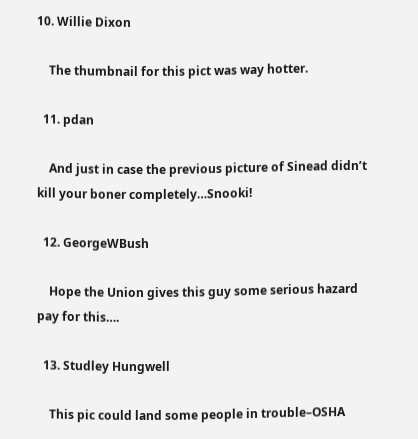10. Willie Dixon

    The thumbnail for this pict was way hotter.

  11. pdan

    And just in case the previous picture of Sinead didn’t kill your boner completely…Snooki!

  12. GeorgeWBush

    Hope the Union gives this guy some serious hazard pay for this….

  13. Studley Hungwell

    This pic could land some people in trouble–OSHA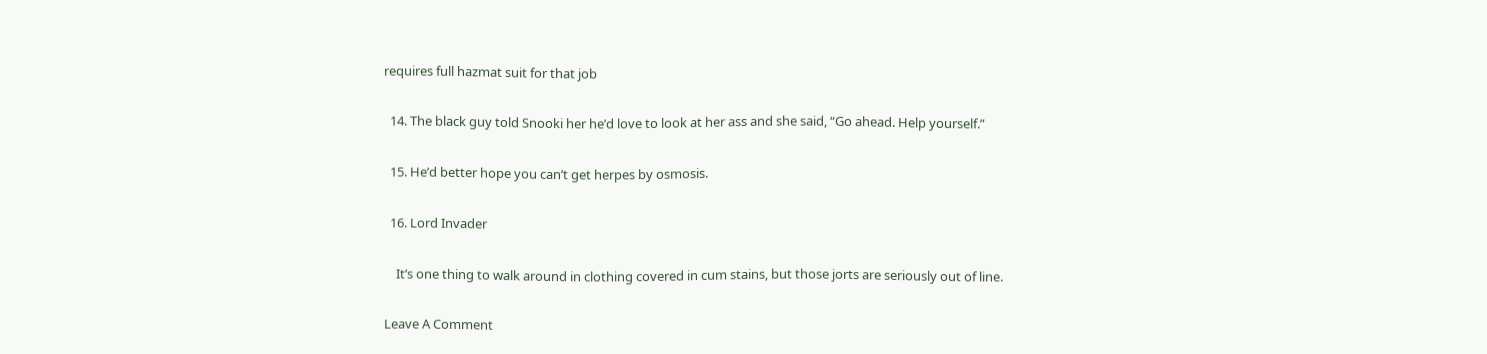requires full hazmat suit for that job

  14. The black guy told Snooki her he’d love to look at her ass and she said, “Go ahead. Help yourself.”

  15. He’d better hope you can’t get herpes by osmosis.

  16. Lord Invader

    It’s one thing to walk around in clothing covered in cum stains, but those jorts are seriously out of line.

Leave A Comment